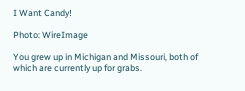I Want Candy!

Photo: WireImage

You grew up in Michigan and Missouri, both of which are currently up for grabs.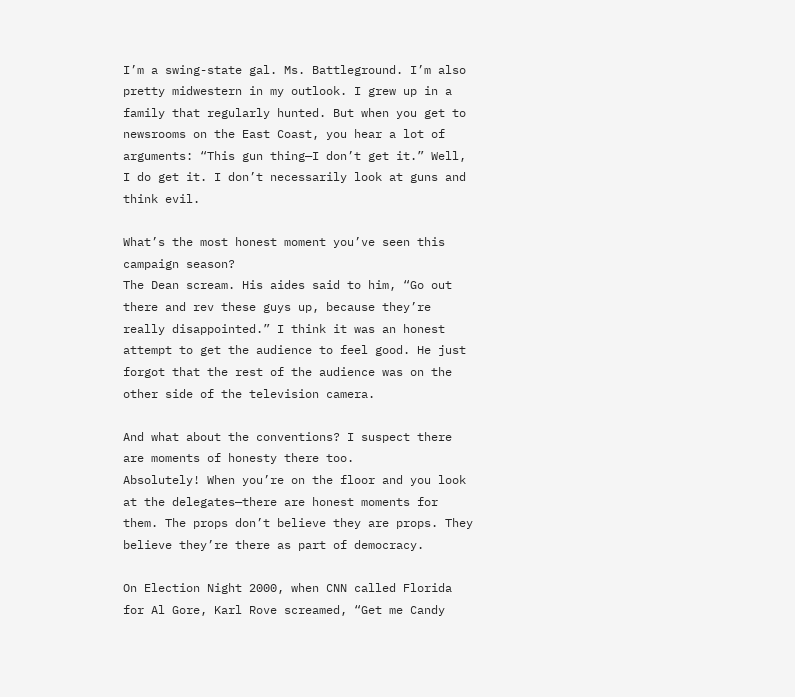I’m a swing-state gal. Ms. Battleground. I’m also pretty midwestern in my outlook. I grew up in a family that regularly hunted. But when you get to newsrooms on the East Coast, you hear a lot of arguments: “This gun thing—I don’t get it.” Well, I do get it. I don’t necessarily look at guns and think evil.

What’s the most honest moment you’ve seen this campaign season?
The Dean scream. His aides said to him, “Go out there and rev these guys up, because they’re really disappointed.” I think it was an honest attempt to get the audience to feel good. He just forgot that the rest of the audience was on the other side of the television camera.

And what about the conventions? I suspect there are moments of honesty there too.
Absolutely! When you’re on the floor and you look at the delegates—there are honest moments for them. The props don’t believe they are props. They believe they’re there as part of democracy.

On Election Night 2000, when CNN called Florida for Al Gore, Karl Rove screamed, “Get me Candy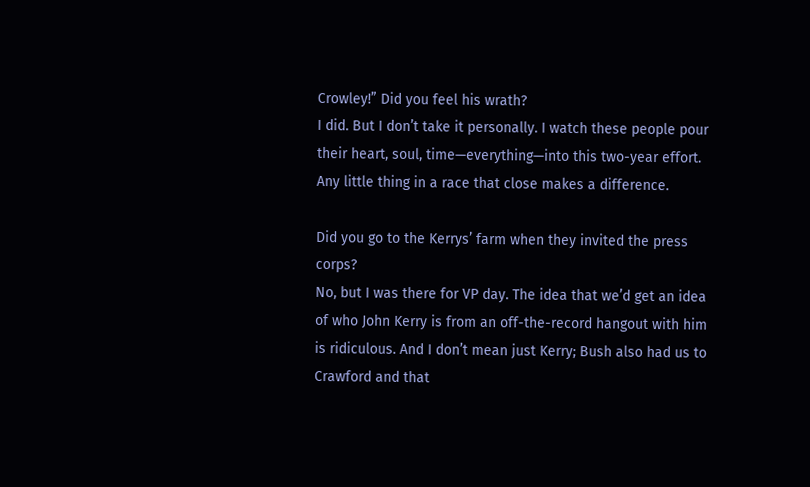Crowley!” Did you feel his wrath?
I did. But I don’t take it personally. I watch these people pour their heart, soul, time—everything—into this two-year effort. Any little thing in a race that close makes a difference.

Did you go to the Kerrys’ farm when they invited the press corps?
No, but I was there for VP day. The idea that we’d get an idea of who John Kerry is from an off-the-record hangout with him is ridiculous. And I don’t mean just Kerry; Bush also had us to Crawford and that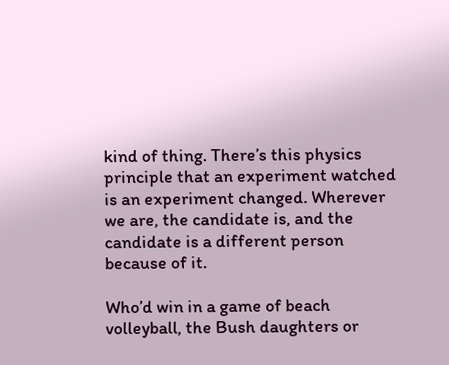kind of thing. There’s this physics principle that an experiment watched is an experiment changed. Wherever we are, the candidate is, and the candidate is a different person because of it.

Who’d win in a game of beach volleyball, the Bush daughters or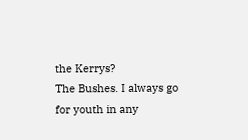the Kerrys?
The Bushes. I always go for youth in any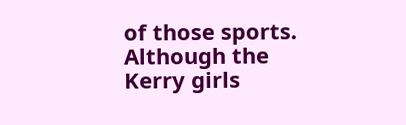of those sports. Although the Kerry girls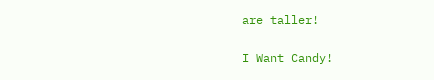are taller!

I Want Candy!